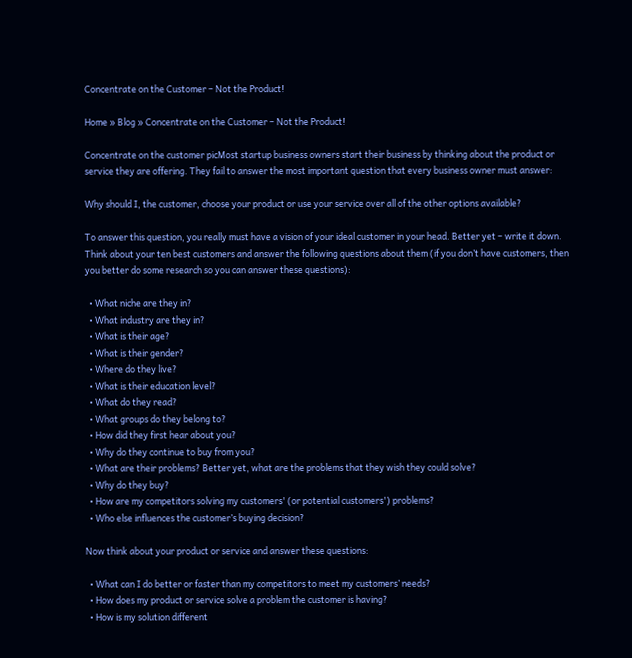Concentrate on the Customer – Not the Product!

Home » Blog » Concentrate on the Customer – Not the Product!

Concentrate on the customer picMost startup business owners start their business by thinking about the product or service they are offering. They fail to answer the most important question that every business owner must answer:

Why should I, the customer, choose your product or use your service over all of the other options available?

To answer this question, you really must have a vision of your ideal customer in your head. Better yet – write it down. Think about your ten best customers and answer the following questions about them (if you don’t have customers, then you better do some research so you can answer these questions):

  • What niche are they in?
  • What industry are they in?
  • What is their age?
  • What is their gender?
  • Where do they live?
  • What is their education level?
  • What do they read?
  • What groups do they belong to?
  • How did they first hear about you?
  • Why do they continue to buy from you?
  • What are their problems? Better yet, what are the problems that they wish they could solve?
  • Why do they buy?
  • How are my competitors solving my customers' (or potential customers') problems?
  • Who else influences the customer’s buying decision?

Now think about your product or service and answer these questions:

  • What can I do better or faster than my competitors to meet my customers’ needs?
  • How does my product or service solve a problem the customer is having?
  • How is my solution different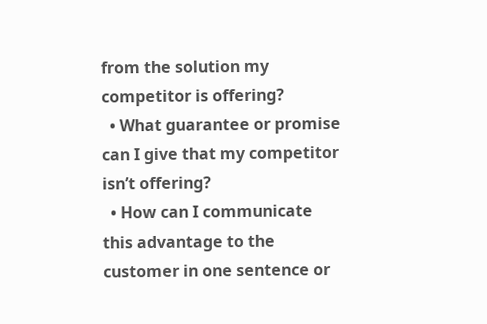from the solution my competitor is offering?
  • What guarantee or promise can I give that my competitor isn’t offering?
  • How can I communicate this advantage to the customer in one sentence or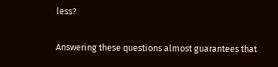less?

Answering these questions almost guarantees that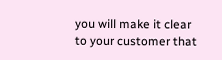you will make it clear to your customer that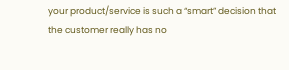your product/service is such a “smart” decision that the customer really has no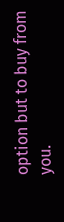option but to buy from you.